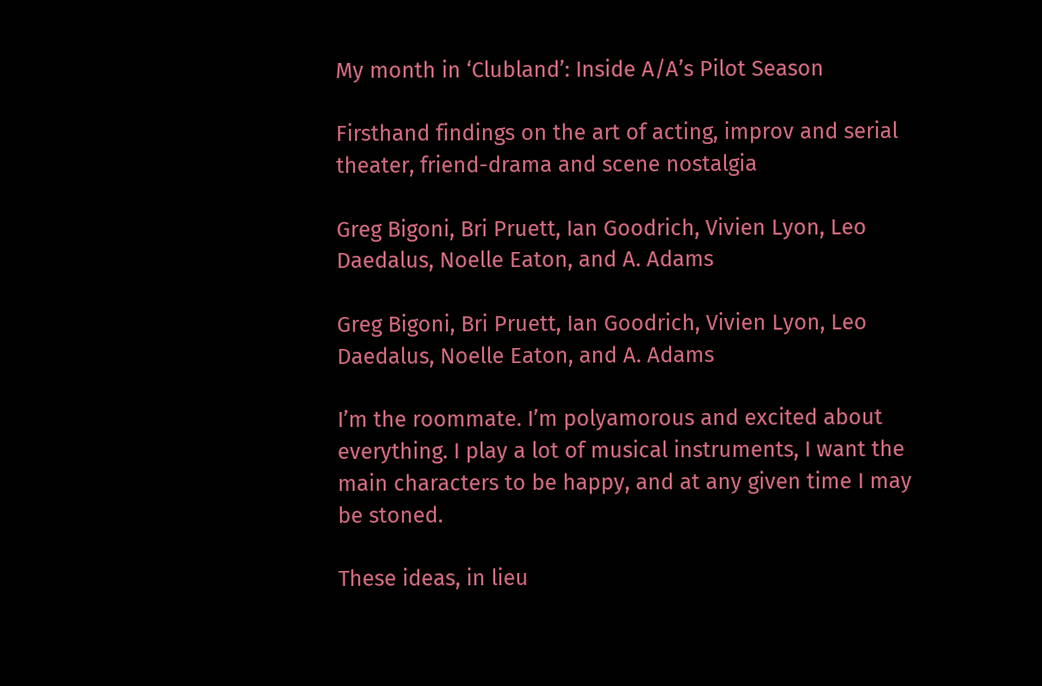My month in ‘Clubland’: Inside A/A’s Pilot Season

Firsthand findings on the art of acting, improv and serial theater, friend-drama and scene nostalgia

Greg Bigoni, Bri Pruett, Ian Goodrich, Vivien Lyon, Leo Daedalus, Noelle Eaton, and A. Adams

Greg Bigoni, Bri Pruett, Ian Goodrich, Vivien Lyon, Leo Daedalus, Noelle Eaton, and A. Adams

I’m the roommate. I’m polyamorous and excited about everything. I play a lot of musical instruments, I want the main characters to be happy, and at any given time I may be stoned.

These ideas, in lieu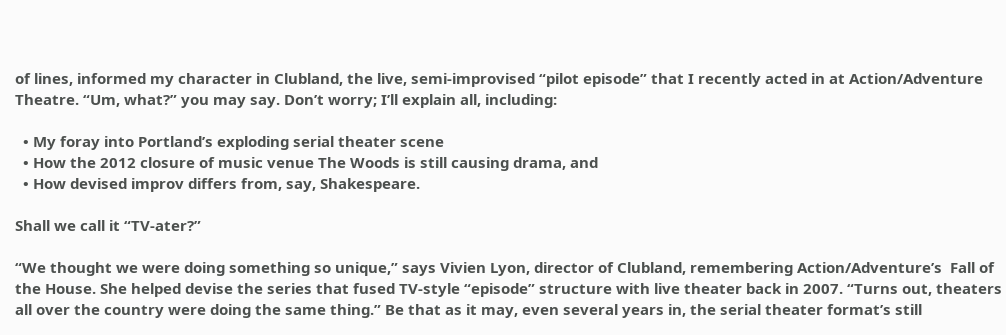of lines, informed my character in Clubland, the live, semi-improvised “pilot episode” that I recently acted in at Action/Adventure Theatre. “Um, what?” you may say. Don’t worry; I’ll explain all, including:

  • My foray into Portland’s exploding serial theater scene
  • How the 2012 closure of music venue The Woods is still causing drama, and
  • How devised improv differs from, say, Shakespeare.

Shall we call it “TV-ater?”

“We thought we were doing something so unique,” says Vivien Lyon, director of Clubland, remembering Action/Adventure’s  Fall of the House. She helped devise the series that fused TV-style “episode” structure with live theater back in 2007. “Turns out, theaters all over the country were doing the same thing.” Be that as it may, even several years in, the serial theater format’s still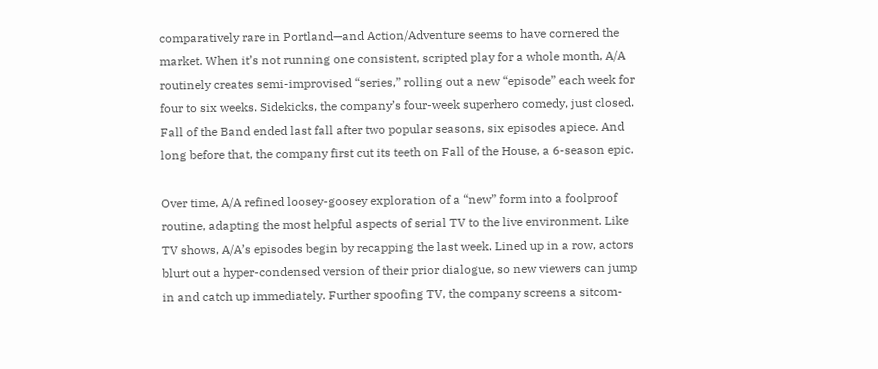comparatively rare in Portland—and Action/Adventure seems to have cornered the market. When it’s not running one consistent, scripted play for a whole month, A/A routinely creates semi-improvised “series,” rolling out a new “episode” each week for four to six weeks. Sidekicks, the company’s four-week superhero comedy, just closed. Fall of the Band ended last fall after two popular seasons, six episodes apiece. And long before that, the company first cut its teeth on Fall of the House, a 6-season epic.

Over time, A/A refined loosey-goosey exploration of a “new” form into a foolproof routine, adapting the most helpful aspects of serial TV to the live environment. Like TV shows, A/A’s episodes begin by recapping the last week. Lined up in a row, actors blurt out a hyper-condensed version of their prior dialogue, so new viewers can jump in and catch up immediately. Further spoofing TV, the company screens a sitcom-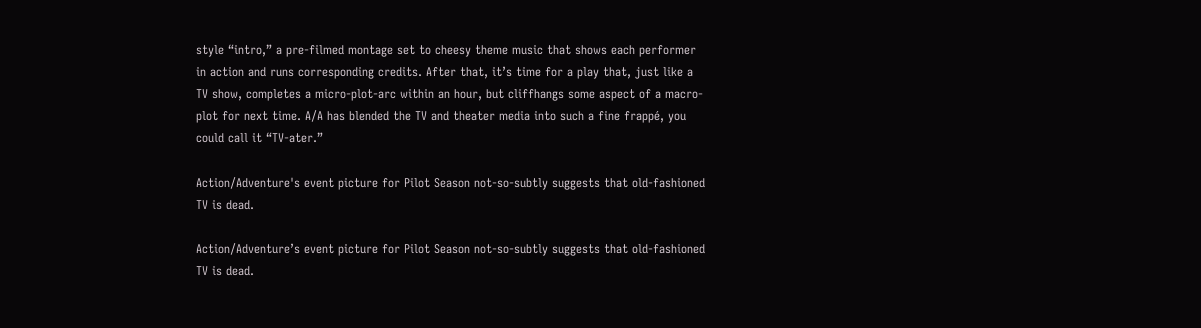style “intro,” a pre-filmed montage set to cheesy theme music that shows each performer in action and runs corresponding credits. After that, it’s time for a play that, just like a TV show, completes a micro-plot-arc within an hour, but cliffhangs some aspect of a macro-plot for next time. A/A has blended the TV and theater media into such a fine frappé, you could call it “TV-ater.”

Action/Adventure's event picture for Pilot Season not-so-subtly suggests that old-fashioned TV is dead.

Action/Adventure’s event picture for Pilot Season not-so-subtly suggests that old-fashioned TV is dead.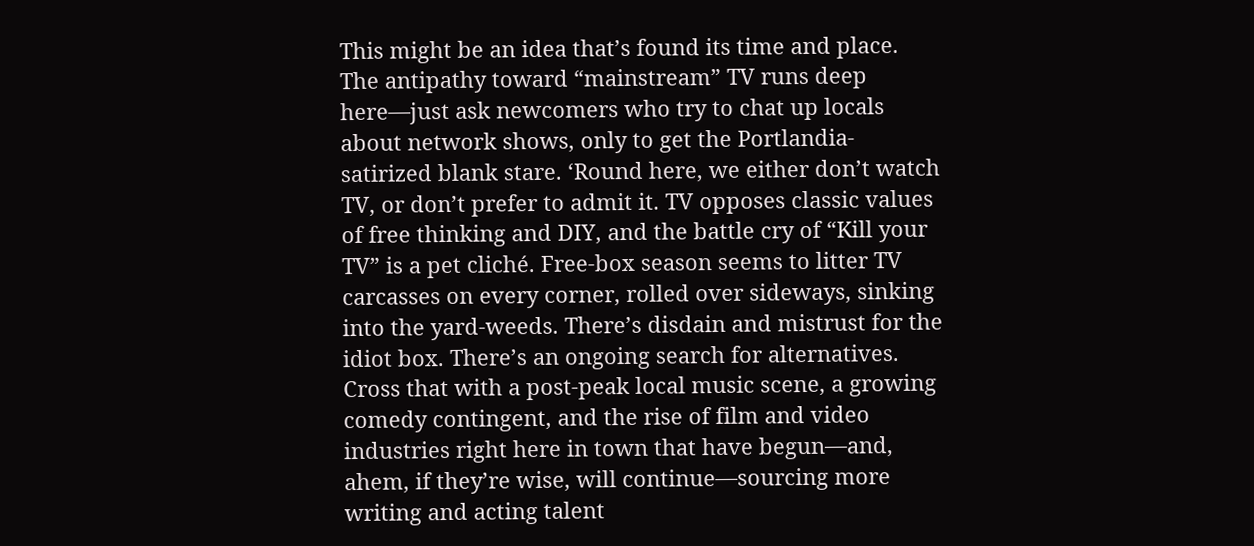This might be an idea that’s found its time and place. The antipathy toward “mainstream” TV runs deep here—just ask newcomers who try to chat up locals about network shows, only to get the Portlandia-satirized blank stare. ‘Round here, we either don’t watch TV, or don’t prefer to admit it. TV opposes classic values of free thinking and DIY, and the battle cry of “Kill your TV” is a pet cliché. Free-box season seems to litter TV carcasses on every corner, rolled over sideways, sinking into the yard-weeds. There’s disdain and mistrust for the idiot box. There’s an ongoing search for alternatives. Cross that with a post-peak local music scene, a growing comedy contingent, and the rise of film and video industries right here in town that have begun—and, ahem, if they’re wise, will continue—sourcing more writing and acting talent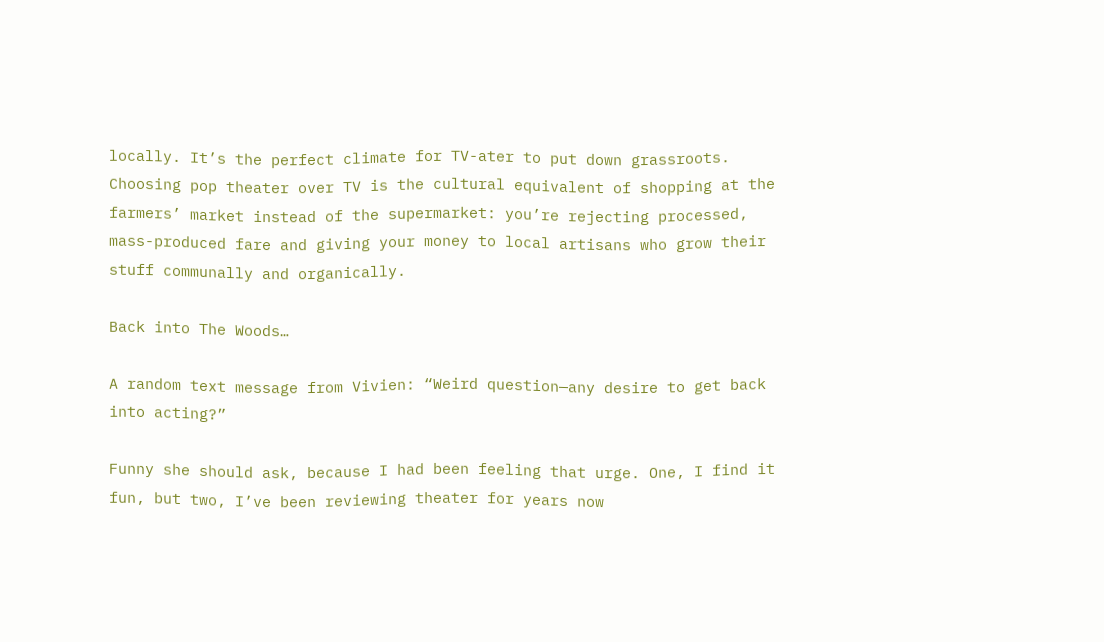locally. It’s the perfect climate for TV-ater to put down grassroots. Choosing pop theater over TV is the cultural equivalent of shopping at the farmers’ market instead of the supermarket: you’re rejecting processed, mass-produced fare and giving your money to local artisans who grow their stuff communally and organically.

Back into The Woods…

A random text message from Vivien: “Weird question—any desire to get back into acting?”

Funny she should ask, because I had been feeling that urge. One, I find it fun, but two, I’ve been reviewing theater for years now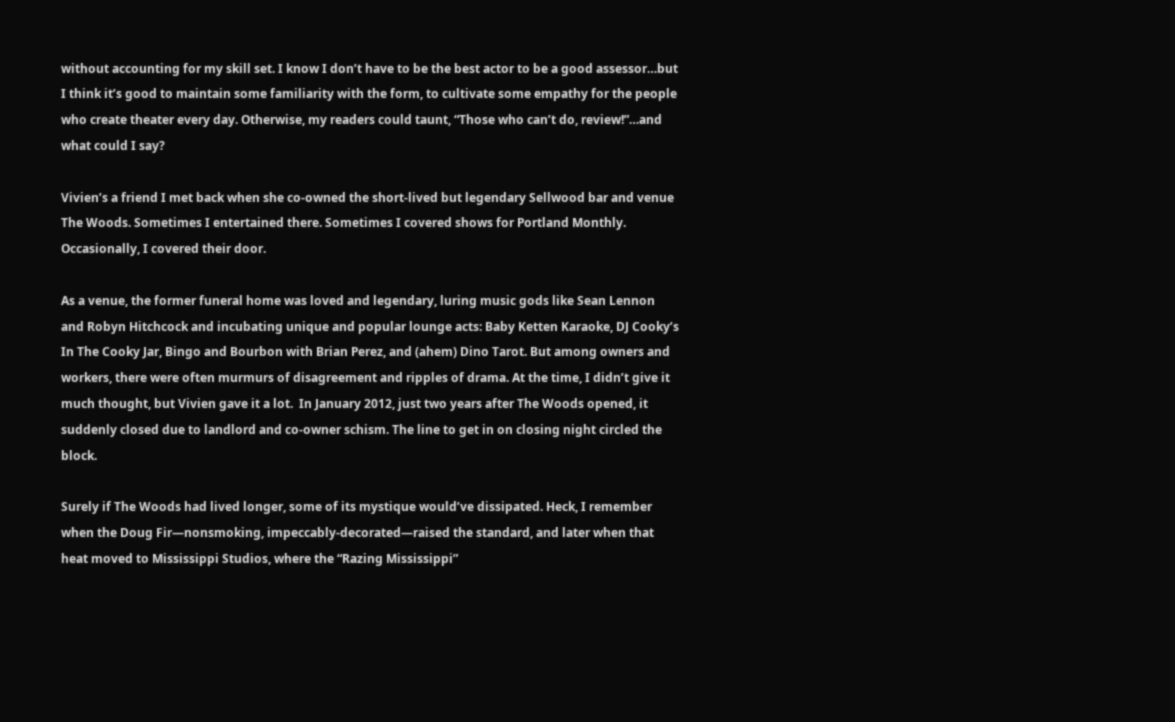without accounting for my skill set. I know I don’t have to be the best actor to be a good assessor…but I think it’s good to maintain some familiarity with the form, to cultivate some empathy for the people who create theater every day. Otherwise, my readers could taunt, “Those who can’t do, review!”…and what could I say?

Vivien’s a friend I met back when she co-owned the short-lived but legendary Sellwood bar and venue The Woods. Sometimes I entertained there. Sometimes I covered shows for Portland Monthly. Occasionally, I covered their door.

As a venue, the former funeral home was loved and legendary, luring music gods like Sean Lennon and Robyn Hitchcock and incubating unique and popular lounge acts: Baby Ketten Karaoke, DJ Cooky’s In The Cooky Jar, Bingo and Bourbon with Brian Perez, and (ahem) Dino Tarot. But among owners and workers, there were often murmurs of disagreement and ripples of drama. At the time, I didn’t give it much thought, but Vivien gave it a lot.  In January 2012, just two years after The Woods opened, it suddenly closed due to landlord and co-owner schism. The line to get in on closing night circled the block.

Surely if The Woods had lived longer, some of its mystique would’ve dissipated. Heck, I remember when the Doug Fir—nonsmoking, impeccably-decorated—raised the standard, and later when that heat moved to Mississippi Studios, where the “Razing Mississippi”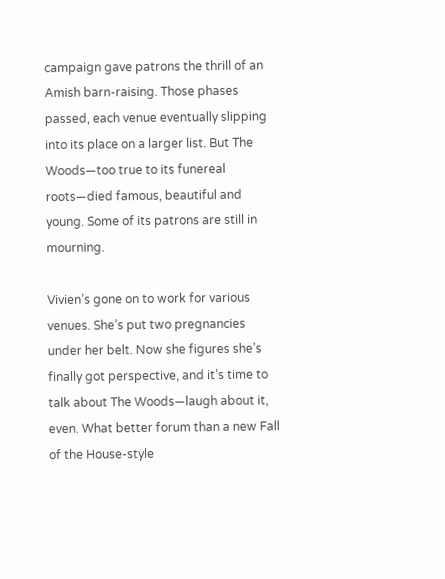campaign gave patrons the thrill of an Amish barn-raising. Those phases passed, each venue eventually slipping into its place on a larger list. But The Woods—too true to its funereal roots—died famous, beautiful and young. Some of its patrons are still in mourning.

Vivien’s gone on to work for various venues. She’s put two pregnancies under her belt. Now she figures she’s finally got perspective, and it’s time to talk about The Woods—laugh about it, even. What better forum than a new Fall of the House-style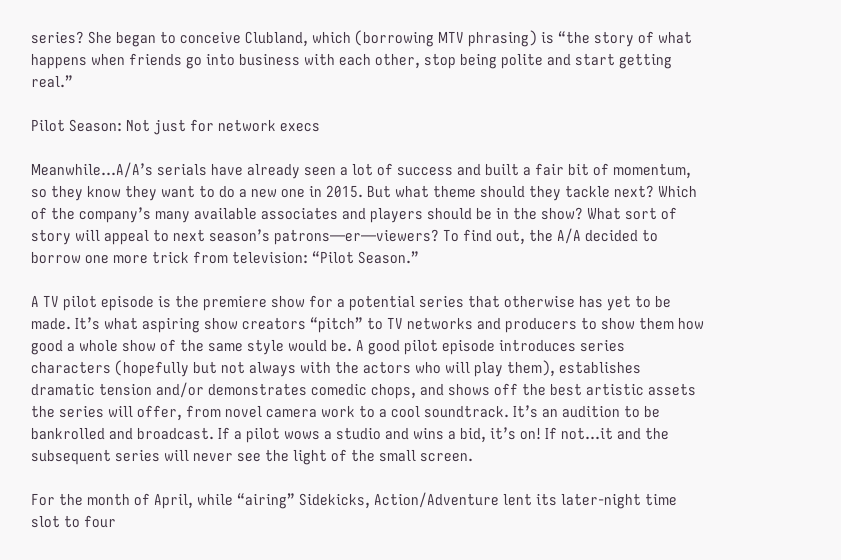series? She began to conceive Clubland, which (borrowing MTV phrasing) is “the story of what happens when friends go into business with each other, stop being polite and start getting real.”

Pilot Season: Not just for network execs

Meanwhile…A/A’s serials have already seen a lot of success and built a fair bit of momentum, so they know they want to do a new one in 2015. But what theme should they tackle next? Which of the company’s many available associates and players should be in the show? What sort of story will appeal to next season’s patrons—er—viewers? To find out, the A/A decided to borrow one more trick from television: “Pilot Season.”

A TV pilot episode is the premiere show for a potential series that otherwise has yet to be made. It’s what aspiring show creators “pitch” to TV networks and producers to show them how good a whole show of the same style would be. A good pilot episode introduces series characters (hopefully but not always with the actors who will play them), establishes dramatic tension and/or demonstrates comedic chops, and shows off the best artistic assets the series will offer, from novel camera work to a cool soundtrack. It’s an audition to be bankrolled and broadcast. If a pilot wows a studio and wins a bid, it’s on! If not…it and the subsequent series will never see the light of the small screen.

For the month of April, while “airing” Sidekicks, Action/Adventure lent its later-night time slot to four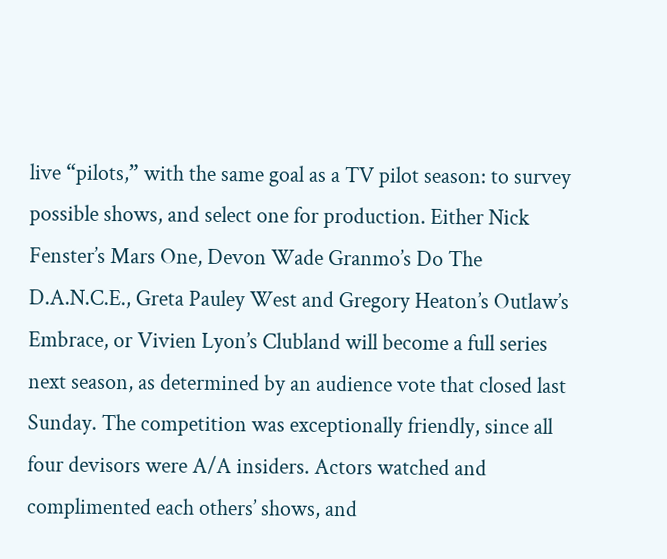live “pilots,” with the same goal as a TV pilot season: to survey possible shows, and select one for production. Either Nick Fenster’s Mars One, Devon Wade Granmo’s Do The D.A.N.C.E., Greta Pauley West and Gregory Heaton’s Outlaw’s Embrace, or Vivien Lyon’s Clubland will become a full series next season, as determined by an audience vote that closed last Sunday. The competition was exceptionally friendly, since all four devisors were A/A insiders. Actors watched and complimented each others’ shows, and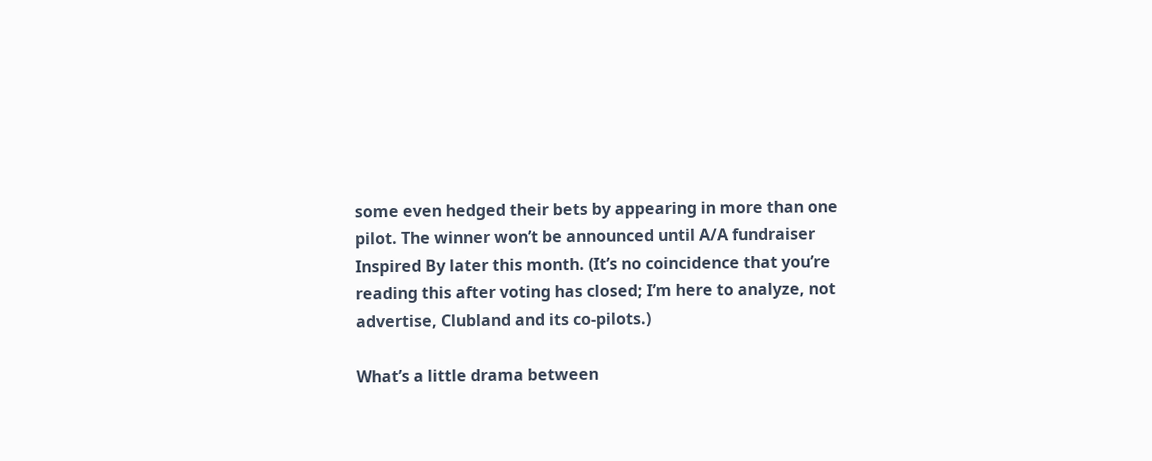some even hedged their bets by appearing in more than one pilot. The winner won’t be announced until A/A fundraiser Inspired By later this month. (It’s no coincidence that you’re reading this after voting has closed; I’m here to analyze, not advertise, Clubland and its co-pilots.)

What’s a little drama between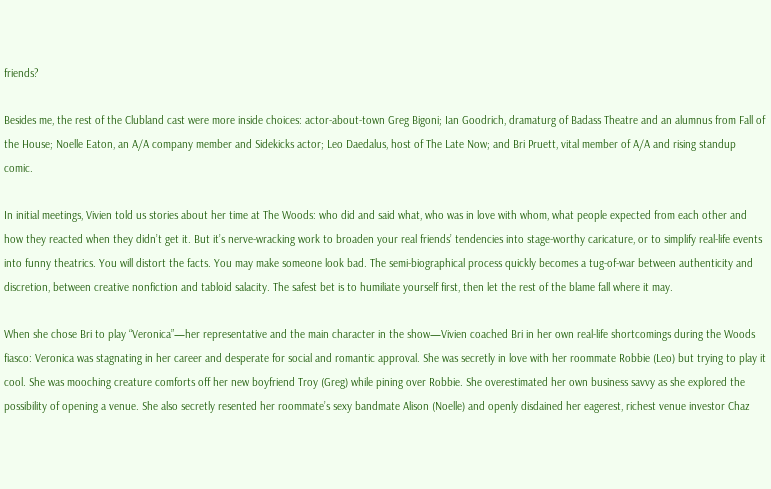friends?

Besides me, the rest of the Clubland cast were more inside choices: actor-about-town Greg Bigoni; Ian Goodrich, dramaturg of Badass Theatre and an alumnus from Fall of the House; Noelle Eaton, an A/A company member and Sidekicks actor; Leo Daedalus, host of The Late Now; and Bri Pruett, vital member of A/A and rising standup comic.

In initial meetings, Vivien told us stories about her time at The Woods: who did and said what, who was in love with whom, what people expected from each other and how they reacted when they didn’t get it. But it’s nerve-wracking work to broaden your real friends’ tendencies into stage-worthy caricature, or to simplify real-life events into funny theatrics. You will distort the facts. You may make someone look bad. The semi-biographical process quickly becomes a tug-of-war between authenticity and discretion, between creative nonfiction and tabloid salacity. The safest bet is to humiliate yourself first, then let the rest of the blame fall where it may.

When she chose Bri to play “Veronica”—her representative and the main character in the show—Vivien coached Bri in her own real-life shortcomings during the Woods fiasco: Veronica was stagnating in her career and desperate for social and romantic approval. She was secretly in love with her roommate Robbie (Leo) but trying to play it cool. She was mooching creature comforts off her new boyfriend Troy (Greg) while pining over Robbie. She overestimated her own business savvy as she explored the possibility of opening a venue. She also secretly resented her roommate’s sexy bandmate Alison (Noelle) and openly disdained her eagerest, richest venue investor Chaz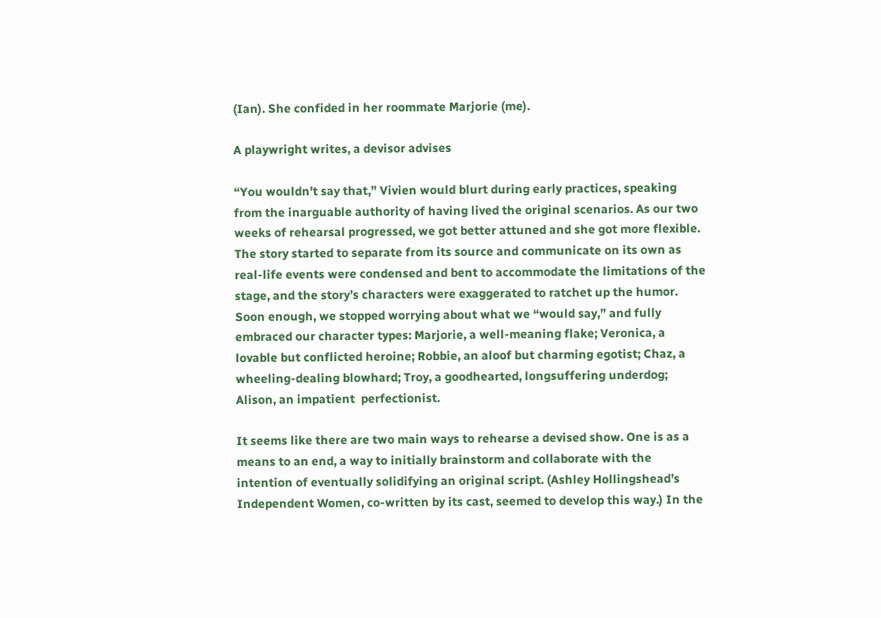(Ian). She confided in her roommate Marjorie (me).

A playwright writes, a devisor advises

“You wouldn’t say that,” Vivien would blurt during early practices, speaking from the inarguable authority of having lived the original scenarios. As our two weeks of rehearsal progressed, we got better attuned and she got more flexible. The story started to separate from its source and communicate on its own as real-life events were condensed and bent to accommodate the limitations of the stage, and the story’s characters were exaggerated to ratchet up the humor. Soon enough, we stopped worrying about what we “would say,” and fully embraced our character types: Marjorie, a well-meaning flake; Veronica, a lovable but conflicted heroine; Robbie, an aloof but charming egotist; Chaz, a wheeling-dealing blowhard; Troy, a goodhearted, longsuffering underdog; Alison, an impatient  perfectionist.

It seems like there are two main ways to rehearse a devised show. One is as a means to an end, a way to initially brainstorm and collaborate with the intention of eventually solidifying an original script. (Ashley Hollingshead’s Independent Women, co-written by its cast, seemed to develop this way.) In the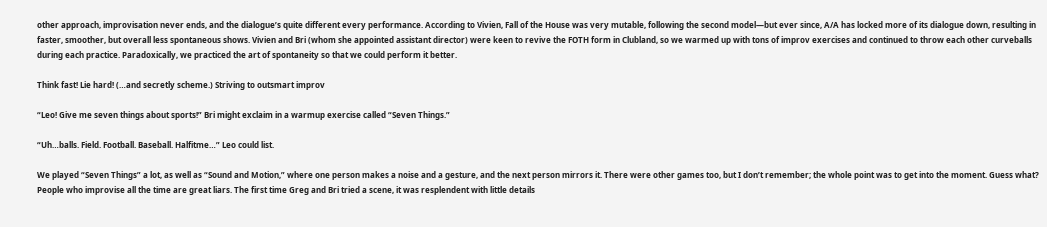other approach, improvisation never ends, and the dialogue’s quite different every performance. According to Vivien, Fall of the House was very mutable, following the second model—but ever since, A/A has locked more of its dialogue down, resulting in faster, smoother, but overall less spontaneous shows. Vivien and Bri (whom she appointed assistant director) were keen to revive the FOTH form in Clubland, so we warmed up with tons of improv exercises and continued to throw each other curveballs during each practice. Paradoxically, we practiced the art of spontaneity so that we could perform it better.

Think fast! Lie hard! (…and secretly scheme.) Striving to outsmart improv

“Leo! Give me seven things about sports!” Bri might exclaim in a warmup exercise called “Seven Things.”

“Uh…balls. Field. Football. Baseball. Halfitme…” Leo could list.

We played “Seven Things” a lot, as well as “Sound and Motion,” where one person makes a noise and a gesture, and the next person mirrors it. There were other games too, but I don’t remember; the whole point was to get into the moment. Guess what? People who improvise all the time are great liars. The first time Greg and Bri tried a scene, it was resplendent with little details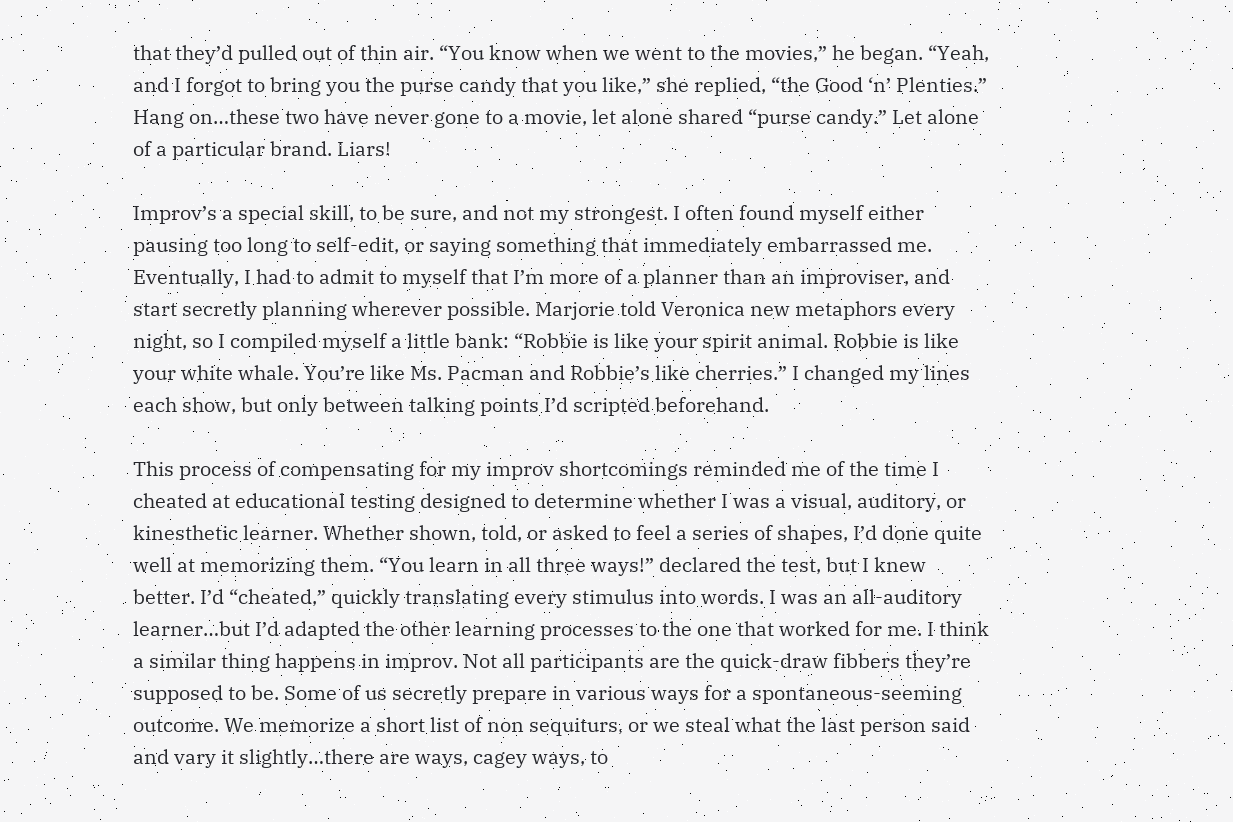that they’d pulled out of thin air. “You know when we went to the movies,” he began. “Yeah, and I forgot to bring you the purse candy that you like,” she replied, “the Good ‘n’ Plenties.” Hang on…these two have never gone to a movie, let alone shared “purse candy.” Let alone of a particular brand. Liars!

Improv’s a special skill, to be sure, and not my strongest. I often found myself either pausing too long to self-edit, or saying something that immediately embarrassed me. Eventually, I had to admit to myself that I’m more of a planner than an improviser, and start secretly planning wherever possible. Marjorie told Veronica new metaphors every night, so I compiled myself a little bank: “Robbie is like your spirit animal. Robbie is like your white whale. You’re like Ms. Pacman and Robbie’s like cherries.” I changed my lines each show, but only between talking points I’d scripted beforehand.

This process of compensating for my improv shortcomings reminded me of the time I cheated at educational testing designed to determine whether I was a visual, auditory, or kinesthetic learner. Whether shown, told, or asked to feel a series of shapes, I’d done quite well at memorizing them. “You learn in all three ways!” declared the test, but I knew better. I’d “cheated,” quickly translating every stimulus into words. I was an all-auditory learner…but I’d adapted the other learning processes to the one that worked for me. I think a similar thing happens in improv. Not all participants are the quick-draw fibbers they’re supposed to be. Some of us secretly prepare in various ways for a spontaneous-seeming outcome. We memorize a short list of non sequiturs, or we steal what the last person said and vary it slightly…there are ways, cagey ways, to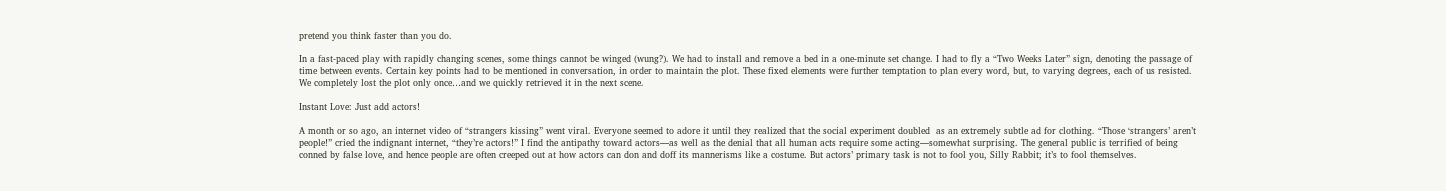pretend you think faster than you do.

In a fast-paced play with rapidly changing scenes, some things cannot be winged (wung?). We had to install and remove a bed in a one-minute set change. I had to fly a “Two Weeks Later” sign, denoting the passage of time between events. Certain key points had to be mentioned in conversation, in order to maintain the plot. These fixed elements were further temptation to plan every word, but, to varying degrees, each of us resisted. We completely lost the plot only once…and we quickly retrieved it in the next scene.

Instant Love: Just add actors!

A month or so ago, an internet video of “strangers kissing” went viral. Everyone seemed to adore it until they realized that the social experiment doubled  as an extremely subtle ad for clothing. “Those ‘strangers’ aren’t people!” cried the indignant internet, “they’re actors!” I find the antipathy toward actors—as well as the denial that all human acts require some acting—somewhat surprising. The general public is terrified of being conned by false love, and hence people are often creeped out at how actors can don and doff its mannerisms like a costume. But actors’ primary task is not to fool you, Silly Rabbit; it’s to fool themselves.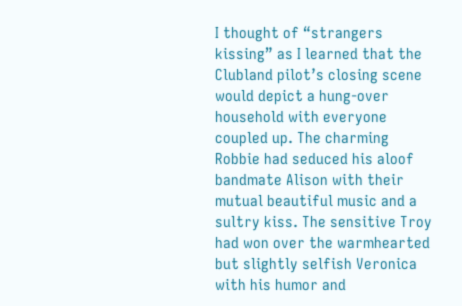I thought of “strangers kissing” as I learned that the Clubland pilot’s closing scene would depict a hung-over household with everyone coupled up. The charming Robbie had seduced his aloof bandmate Alison with their mutual beautiful music and a sultry kiss. The sensitive Troy had won over the warmhearted but slightly selfish Veronica with his humor and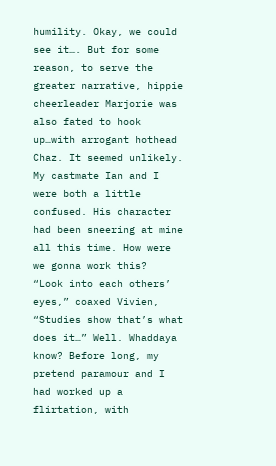humility. Okay, we could see it…. But for some reason, to serve the greater narrative, hippie cheerleader Marjorie was also fated to hook up…with arrogant hothead Chaz. It seemed unlikely. My castmate Ian and I were both a little confused. His character had been sneering at mine all this time. How were we gonna work this?  “Look into each others’ eyes,” coaxed Vivien, “Studies show that’s what does it…” Well. Whaddaya know? Before long, my pretend paramour and I had worked up a flirtation, with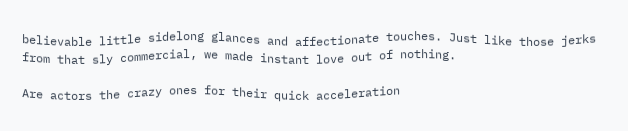believable little sidelong glances and affectionate touches. Just like those jerks from that sly commercial, we made instant love out of nothing.

Are actors the crazy ones for their quick acceleration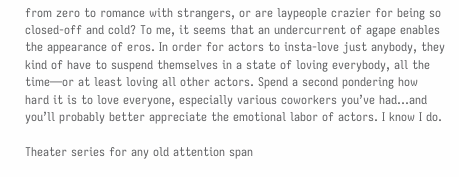from zero to romance with strangers, or are laypeople crazier for being so closed-off and cold? To me, it seems that an undercurrent of agape enables the appearance of eros. In order for actors to insta-love just anybody, they kind of have to suspend themselves in a state of loving everybody, all the time—or at least loving all other actors. Spend a second pondering how hard it is to love everyone, especially various coworkers you’ve had…and you’ll probably better appreciate the emotional labor of actors. I know I do.

Theater series for any old attention span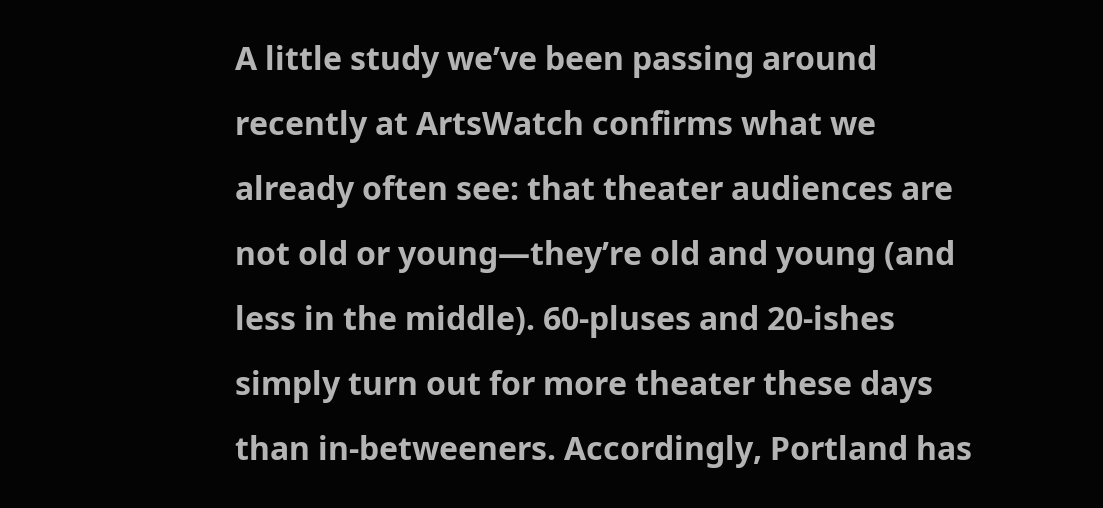A little study we’ve been passing around recently at ArtsWatch confirms what we already often see: that theater audiences are not old or young—they’re old and young (and less in the middle). 60-pluses and 20-ishes simply turn out for more theater these days than in-betweeners. Accordingly, Portland has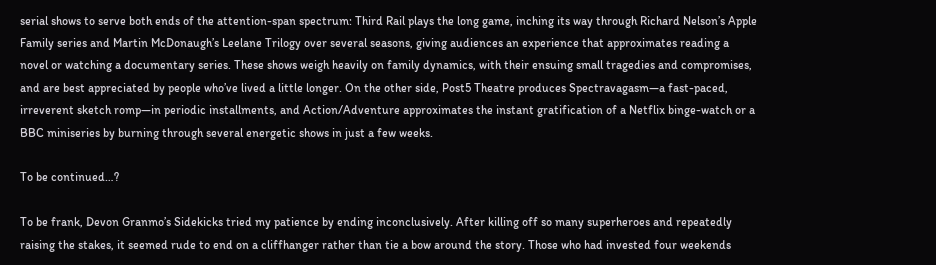serial shows to serve both ends of the attention-span spectrum: Third Rail plays the long game, inching its way through Richard Nelson’s Apple Family series and Martin McDonaugh’s Leelane Trilogy over several seasons, giving audiences an experience that approximates reading a novel or watching a documentary series. These shows weigh heavily on family dynamics, with their ensuing small tragedies and compromises, and are best appreciated by people who’ve lived a little longer. On the other side, Post5 Theatre produces Spectravagasm—a fast-paced, irreverent sketch romp—in periodic installments, and Action/Adventure approximates the instant gratification of a Netflix binge-watch or a BBC miniseries by burning through several energetic shows in just a few weeks.

To be continued…?

To be frank, Devon Granmo’s Sidekicks tried my patience by ending inconclusively. After killing off so many superheroes and repeatedly raising the stakes, it seemed rude to end on a cliffhanger rather than tie a bow around the story. Those who had invested four weekends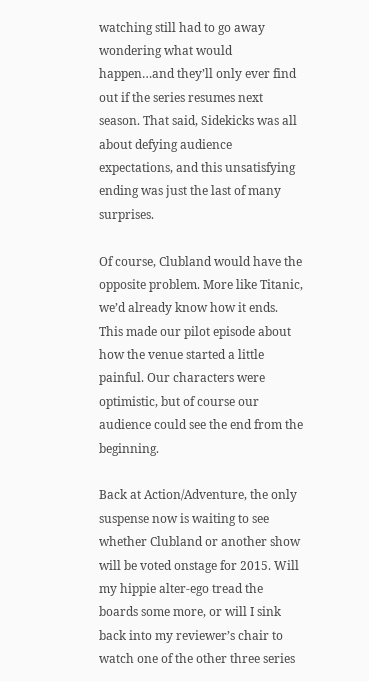watching still had to go away wondering what would happen…and they’ll only ever find out if the series resumes next season. That said, Sidekicks was all about defying audience expectations, and this unsatisfying ending was just the last of many surprises.

Of course, Clubland would have the opposite problem. More like Titanic, we’d already know how it ends. This made our pilot episode about how the venue started a little painful. Our characters were optimistic, but of course our audience could see the end from the beginning.

Back at Action/Adventure, the only suspense now is waiting to see whether Clubland or another show will be voted onstage for 2015. Will my hippie alter-ego tread the boards some more, or will I sink back into my reviewer’s chair to watch one of the other three series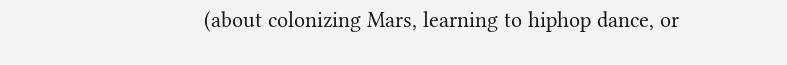(about colonizing Mars, learning to hiphop dance, or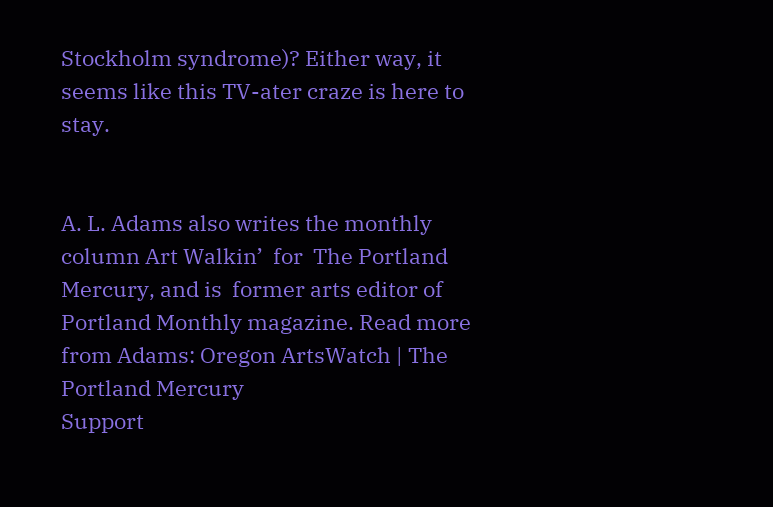Stockholm syndrome)? Either way, it seems like this TV-ater craze is here to stay.


A. L. Adams also writes the monthly column Art Walkin’  for  The Portland Mercury, and is  former arts editor of Portland Monthly magazine. Read more from Adams: Oregon ArtsWatch | The Portland Mercury
Support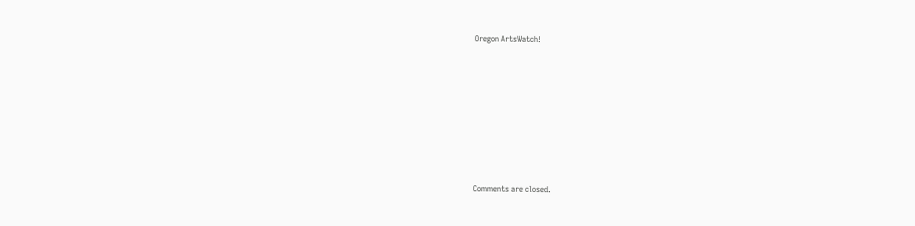Oregon ArtsWatch!












Comments are closed.